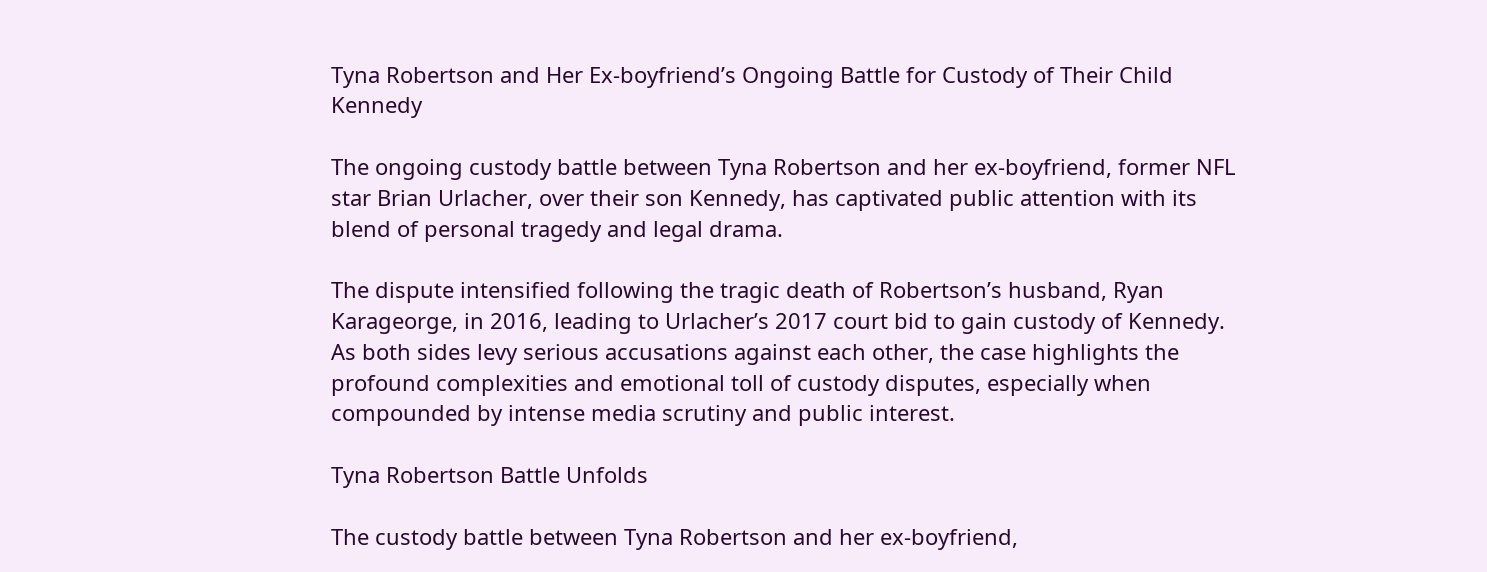Tyna Robertson and Her Ex-boyfriend’s Ongoing Battle for Custody of Their Child Kennedy

The ongoing custody battle between Tyna Robertson and her ex-boyfriend, former NFL star Brian Urlacher, over their son Kennedy, has captivated public attention with its blend of personal tragedy and legal drama.

The dispute intensified following the tragic death of Robertson’s husband, Ryan Karageorge, in 2016, leading to Urlacher’s 2017 court bid to gain custody of Kennedy. As both sides levy serious accusations against each other, the case highlights the profound complexities and emotional toll of custody disputes, especially when compounded by intense media scrutiny and public interest.

Tyna Robertson Battle Unfolds

The custody battle between Tyna Robertson and her ex-boyfriend,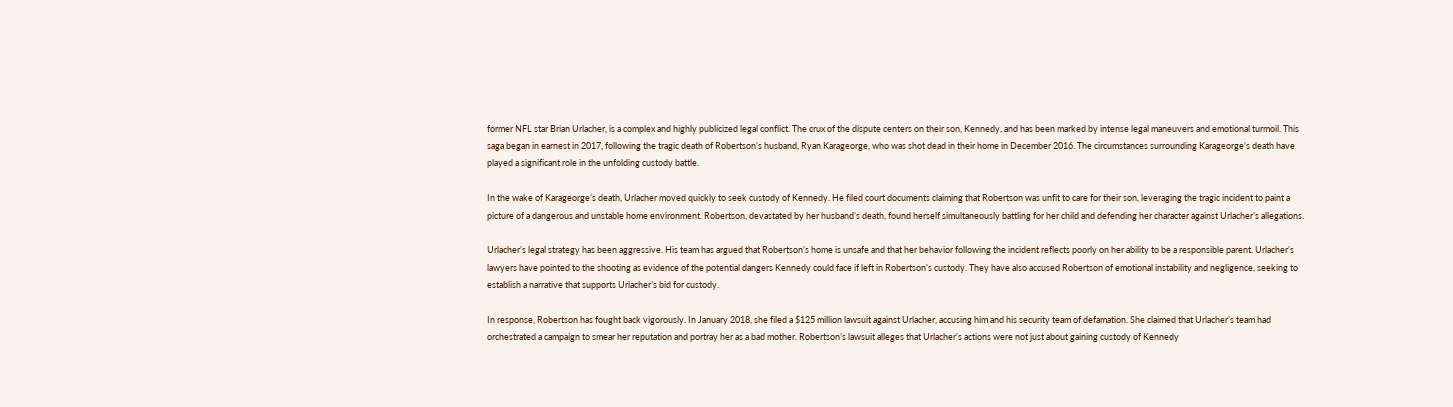former NFL star Brian Urlacher, is a complex and highly publicized legal conflict. The crux of the dispute centers on their son, Kennedy, and has been marked by intense legal maneuvers and emotional turmoil. This saga began in earnest in 2017, following the tragic death of Robertson’s husband, Ryan Karageorge, who was shot dead in their home in December 2016. The circumstances surrounding Karageorge’s death have played a significant role in the unfolding custody battle.

In the wake of Karageorge’s death, Urlacher moved quickly to seek custody of Kennedy. He filed court documents claiming that Robertson was unfit to care for their son, leveraging the tragic incident to paint a picture of a dangerous and unstable home environment. Robertson, devastated by her husband’s death, found herself simultaneously battling for her child and defending her character against Urlacher’s allegations.

Urlacher’s legal strategy has been aggressive. His team has argued that Robertson’s home is unsafe and that her behavior following the incident reflects poorly on her ability to be a responsible parent. Urlacher’s lawyers have pointed to the shooting as evidence of the potential dangers Kennedy could face if left in Robertson’s custody. They have also accused Robertson of emotional instability and negligence, seeking to establish a narrative that supports Urlacher’s bid for custody.

In response, Robertson has fought back vigorously. In January 2018, she filed a $125 million lawsuit against Urlacher, accusing him and his security team of defamation. She claimed that Urlacher’s team had orchestrated a campaign to smear her reputation and portray her as a bad mother. Robertson’s lawsuit alleges that Urlacher’s actions were not just about gaining custody of Kennedy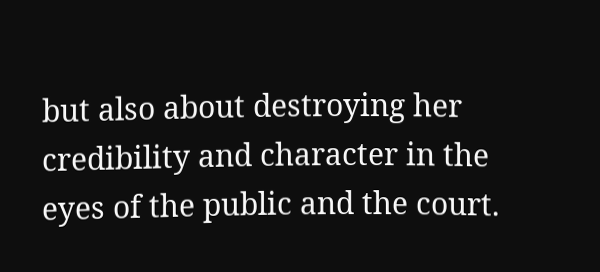but also about destroying her credibility and character in the eyes of the public and the court.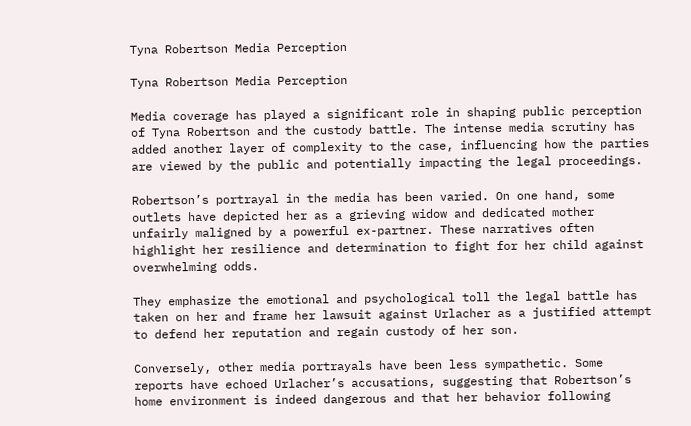Tyna Robertson Media Perception

Tyna Robertson Media Perception

Media coverage has played a significant role in shaping public perception of Tyna Robertson and the custody battle. The intense media scrutiny has added another layer of complexity to the case, influencing how the parties are viewed by the public and potentially impacting the legal proceedings.

Robertson’s portrayal in the media has been varied. On one hand, some outlets have depicted her as a grieving widow and dedicated mother unfairly maligned by a powerful ex-partner. These narratives often highlight her resilience and determination to fight for her child against overwhelming odds.

They emphasize the emotional and psychological toll the legal battle has taken on her and frame her lawsuit against Urlacher as a justified attempt to defend her reputation and regain custody of her son.

Conversely, other media portrayals have been less sympathetic. Some reports have echoed Urlacher’s accusations, suggesting that Robertson’s home environment is indeed dangerous and that her behavior following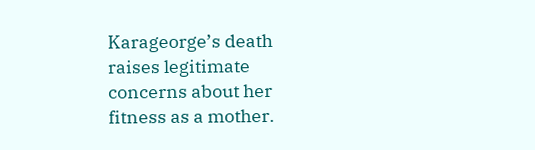Karageorge’s death raises legitimate concerns about her fitness as a mother.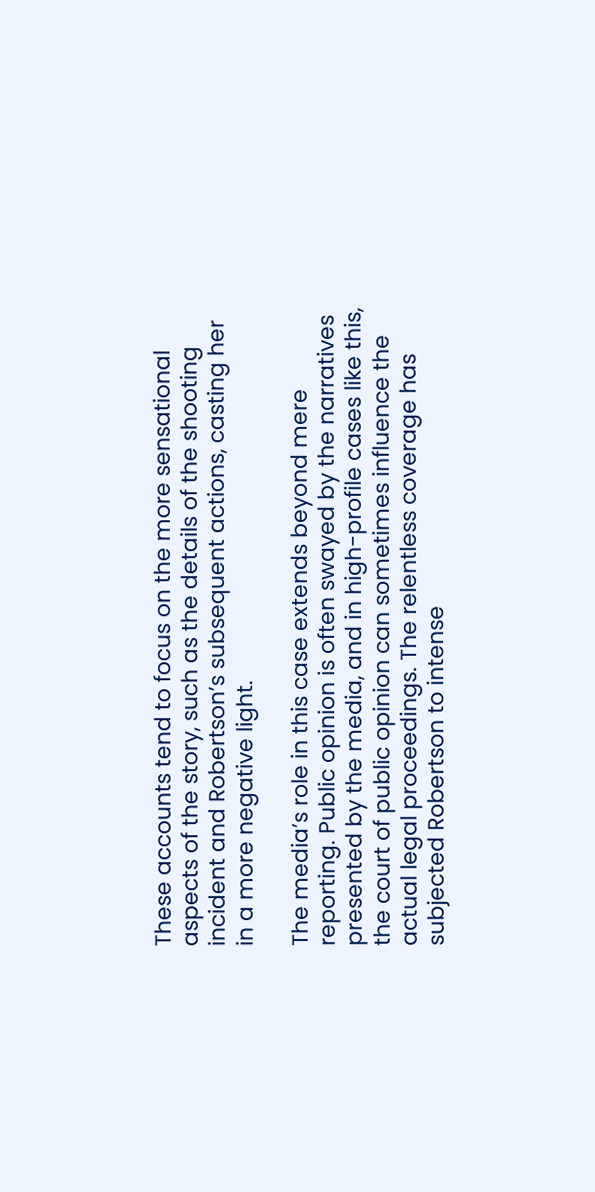These accounts tend to focus on the more sensational aspects of the story, such as the details of the shooting incident and Robertson’s subsequent actions, casting her in a more negative light.

The media’s role in this case extends beyond mere reporting. Public opinion is often swayed by the narratives presented by the media, and in high-profile cases like this, the court of public opinion can sometimes influence the actual legal proceedings. The relentless coverage has subjected Robertson to intense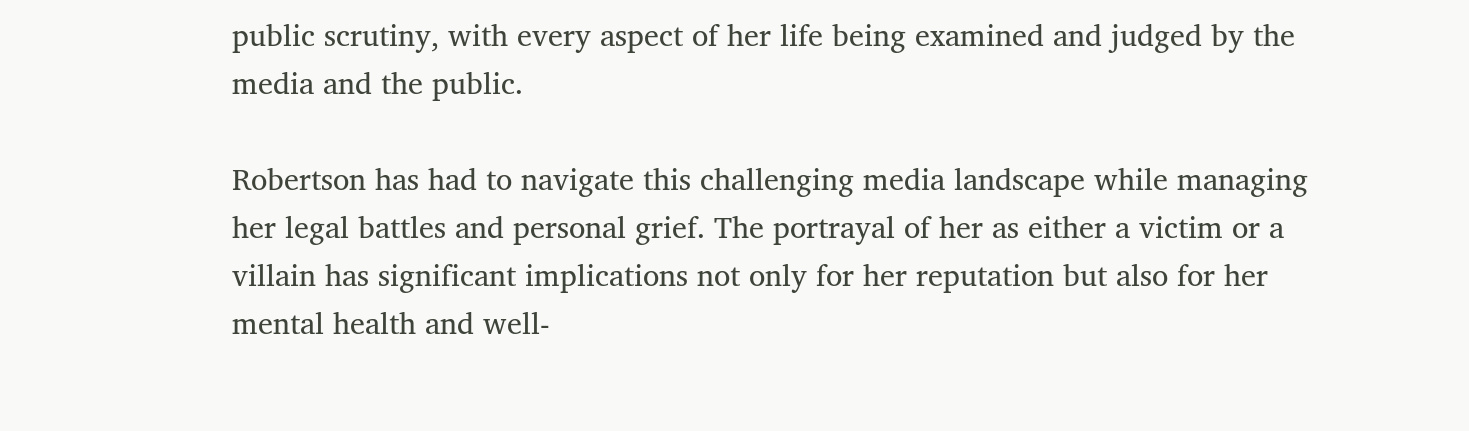public scrutiny, with every aspect of her life being examined and judged by the media and the public.

Robertson has had to navigate this challenging media landscape while managing her legal battles and personal grief. The portrayal of her as either a victim or a villain has significant implications not only for her reputation but also for her mental health and well-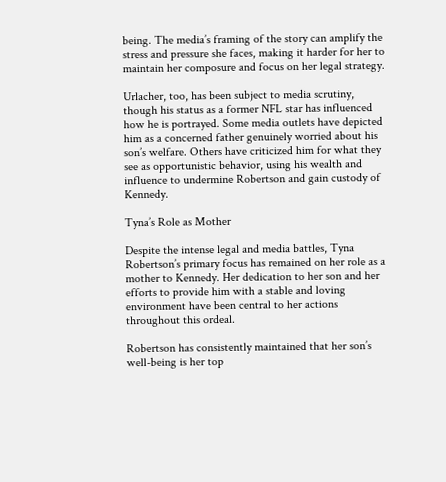being. The media’s framing of the story can amplify the stress and pressure she faces, making it harder for her to maintain her composure and focus on her legal strategy.

Urlacher, too, has been subject to media scrutiny, though his status as a former NFL star has influenced how he is portrayed. Some media outlets have depicted him as a concerned father genuinely worried about his son’s welfare. Others have criticized him for what they see as opportunistic behavior, using his wealth and influence to undermine Robertson and gain custody of Kennedy.

Tyna’s Role as Mother

Despite the intense legal and media battles, Tyna Robertson’s primary focus has remained on her role as a mother to Kennedy. Her dedication to her son and her efforts to provide him with a stable and loving environment have been central to her actions throughout this ordeal.

Robertson has consistently maintained that her son’s well-being is her top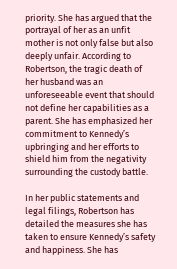priority. She has argued that the portrayal of her as an unfit mother is not only false but also deeply unfair. According to Robertson, the tragic death of her husband was an unforeseeable event that should not define her capabilities as a parent. She has emphasized her commitment to Kennedy’s upbringing and her efforts to shield him from the negativity surrounding the custody battle.

In her public statements and legal filings, Robertson has detailed the measures she has taken to ensure Kennedy’s safety and happiness. She has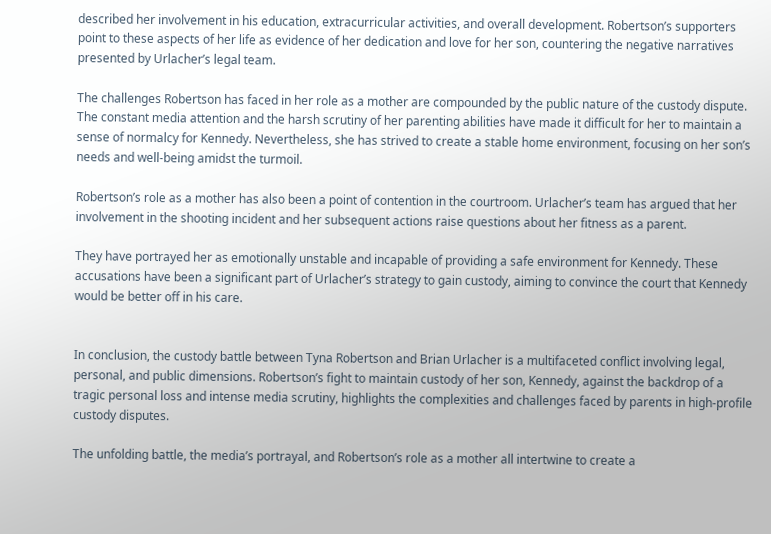described her involvement in his education, extracurricular activities, and overall development. Robertson’s supporters point to these aspects of her life as evidence of her dedication and love for her son, countering the negative narratives presented by Urlacher’s legal team.

The challenges Robertson has faced in her role as a mother are compounded by the public nature of the custody dispute. The constant media attention and the harsh scrutiny of her parenting abilities have made it difficult for her to maintain a sense of normalcy for Kennedy. Nevertheless, she has strived to create a stable home environment, focusing on her son’s needs and well-being amidst the turmoil.

Robertson’s role as a mother has also been a point of contention in the courtroom. Urlacher’s team has argued that her involvement in the shooting incident and her subsequent actions raise questions about her fitness as a parent.

They have portrayed her as emotionally unstable and incapable of providing a safe environment for Kennedy. These accusations have been a significant part of Urlacher’s strategy to gain custody, aiming to convince the court that Kennedy would be better off in his care.


In conclusion, the custody battle between Tyna Robertson and Brian Urlacher is a multifaceted conflict involving legal, personal, and public dimensions. Robertson’s fight to maintain custody of her son, Kennedy, against the backdrop of a tragic personal loss and intense media scrutiny, highlights the complexities and challenges faced by parents in high-profile custody disputes.

The unfolding battle, the media’s portrayal, and Robertson’s role as a mother all intertwine to create a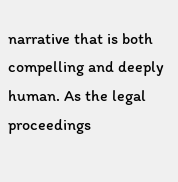narrative that is both compelling and deeply human. As the legal proceedings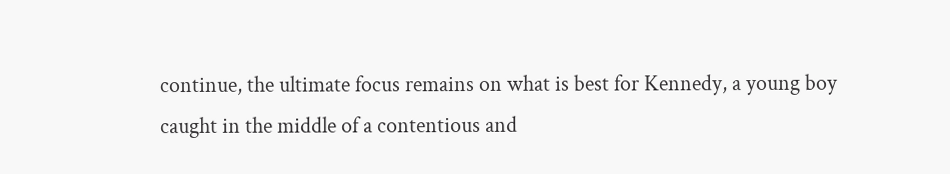continue, the ultimate focus remains on what is best for Kennedy, a young boy caught in the middle of a contentious and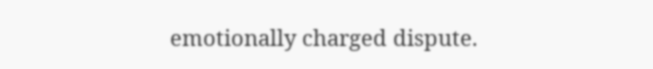emotionally charged dispute.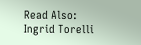Read Also: Ingrid Torelli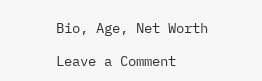Bio, Age, Net Worth

Leave a Comment